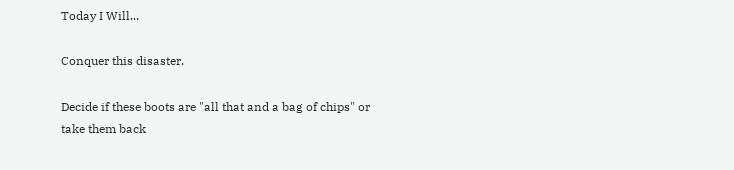Today I Will...

Conquer this disaster.

Decide if these boots are "all that and a bag of chips" or take them back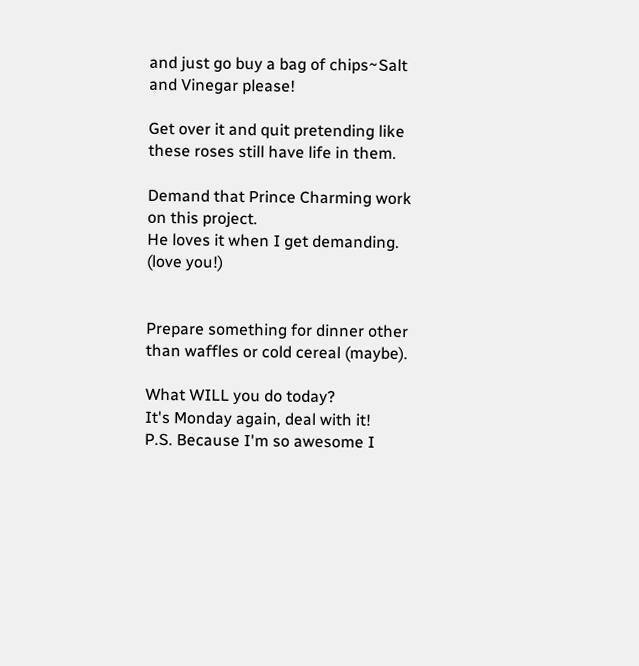and just go buy a bag of chips~Salt and Vinegar please!

Get over it and quit pretending like these roses still have life in them.

Demand that Prince Charming work on this project.
He loves it when I get demanding. (love you!)


Prepare something for dinner other than waffles or cold cereal (maybe).

What WILL you do today?
It's Monday again, deal with it!
P.S. Because I'm so awesome I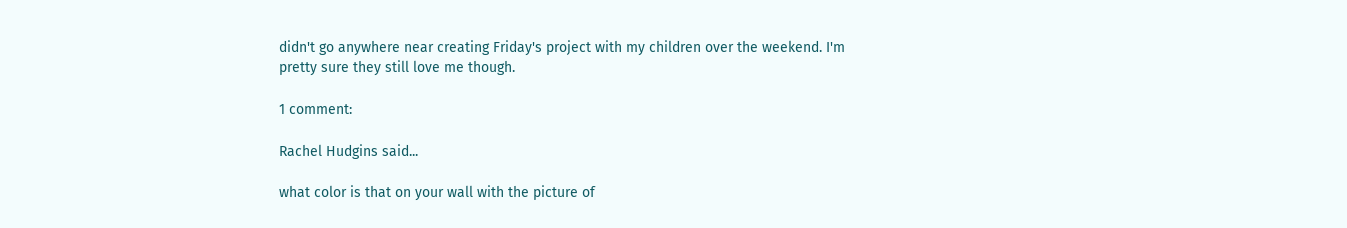didn't go anywhere near creating Friday's project with my children over the weekend. I'm pretty sure they still love me though.

1 comment:

Rachel Hudgins said...

what color is that on your wall with the picture of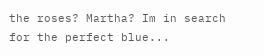the roses? Martha? Im in search for the perfect blue...